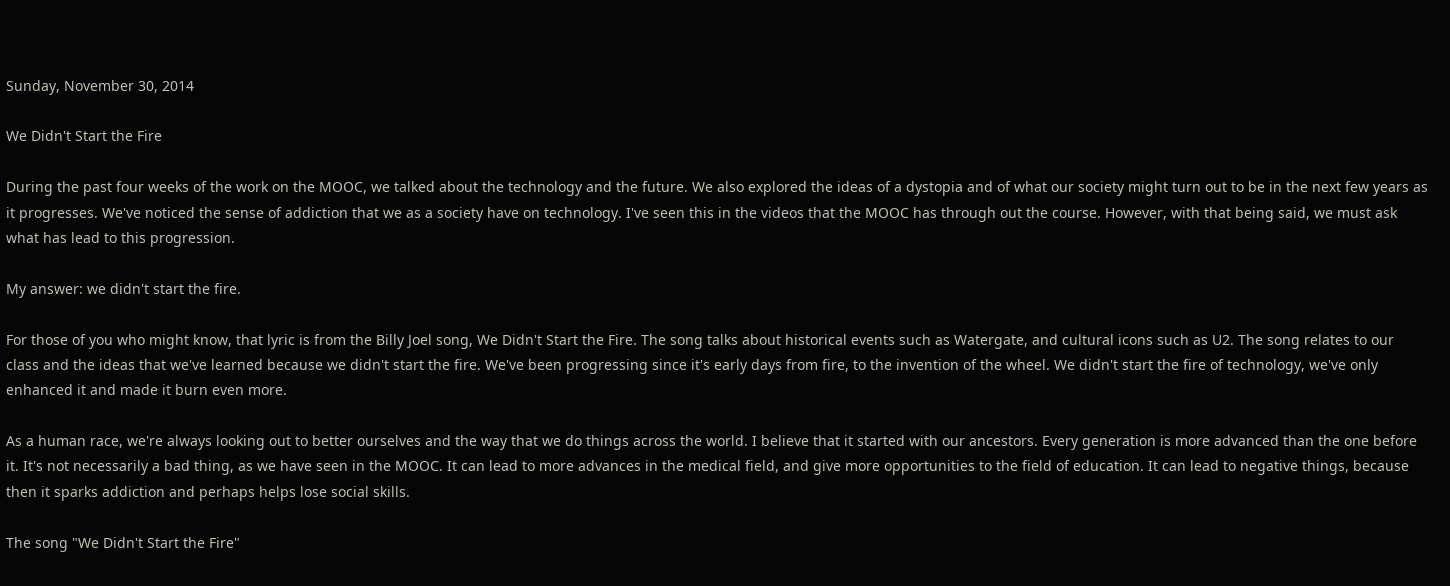Sunday, November 30, 2014

We Didn't Start the Fire

During the past four weeks of the work on the MOOC, we talked about the technology and the future. We also explored the ideas of a dystopia and of what our society might turn out to be in the next few years as it progresses. We've noticed the sense of addiction that we as a society have on technology. I've seen this in the videos that the MOOC has through out the course. However, with that being said, we must ask what has lead to this progression.

My answer: we didn't start the fire.

For those of you who might know, that lyric is from the Billy Joel song, We Didn't Start the Fire. The song talks about historical events such as Watergate, and cultural icons such as U2. The song relates to our class and the ideas that we've learned because we didn't start the fire. We've been progressing since it's early days from fire, to the invention of the wheel. We didn't start the fire of technology, we've only enhanced it and made it burn even more.

As a human race, we're always looking out to better ourselves and the way that we do things across the world. I believe that it started with our ancestors. Every generation is more advanced than the one before it. It's not necessarily a bad thing, as we have seen in the MOOC. It can lead to more advances in the medical field, and give more opportunities to the field of education. It can lead to negative things, because then it sparks addiction and perhaps helps lose social skills.

The song "We Didn't Start the Fire"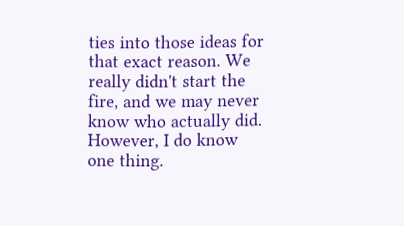ties into those ideas for that exact reason. We really didn't start the fire, and we may never know who actually did. However, I do know one thing.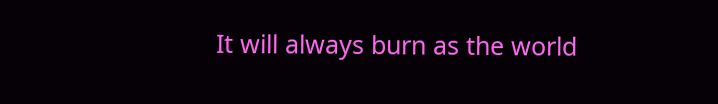It will always burn as the world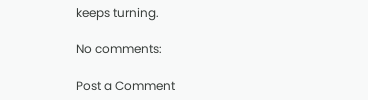keeps turning.

No comments:

Post a Comment